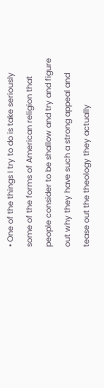• One of the things I try to do is take seriously some of the forms of American religion that people consider to be shallow and try and figure out why they have such a strong appeal and tease out the theology they actually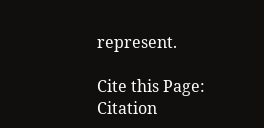represent.

Cite this Page: Citation